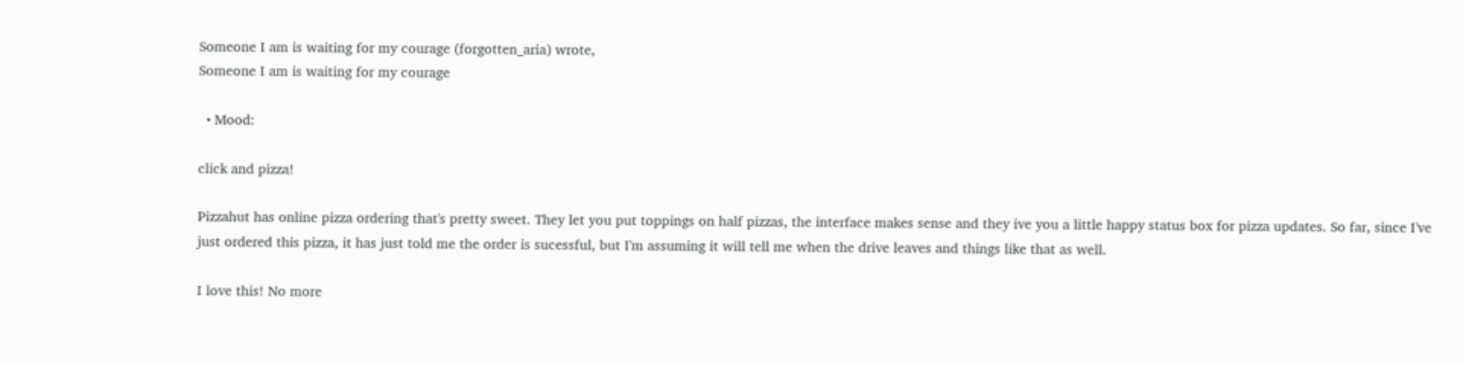Someone I am is waiting for my courage (forgotten_aria) wrote,
Someone I am is waiting for my courage

  • Mood:

click and pizza!

Pizzahut has online pizza ordering that's pretty sweet. They let you put toppings on half pizzas, the interface makes sense and they ive you a little happy status box for pizza updates. So far, since I've just ordered this pizza, it has just told me the order is sucessful, but I'm assuming it will tell me when the drive leaves and things like that as well.

I love this! No more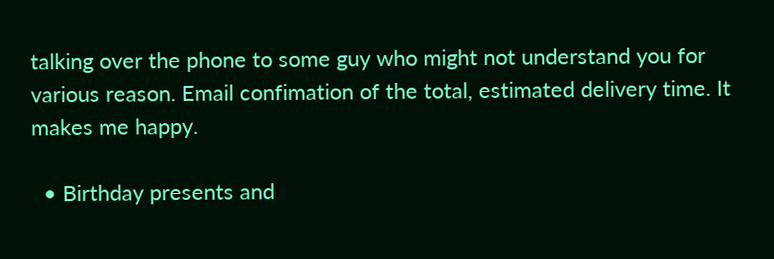talking over the phone to some guy who might not understand you for various reason. Email confimation of the total, estimated delivery time. It makes me happy.

  • Birthday presents and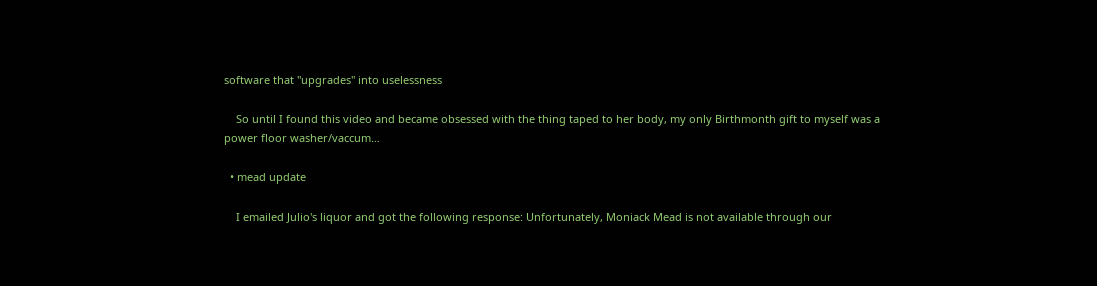software that "upgrades" into uselessness

    So until I found this video and became obsessed with the thing taped to her body, my only Birthmonth gift to myself was a power floor washer/vaccum…

  • mead update

    I emailed Julio's liquor and got the following response: Unfortunately, Moniack Mead is not available through our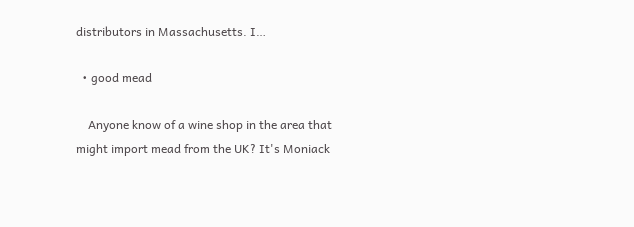distributors in Massachusetts. I…

  • good mead

    Anyone know of a wine shop in the area that might import mead from the UK? It's Moniack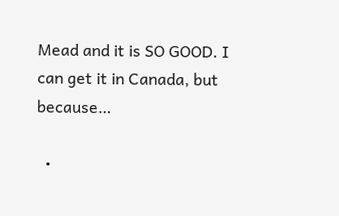Mead and it is SO GOOD. I can get it in Canada, but because…

  •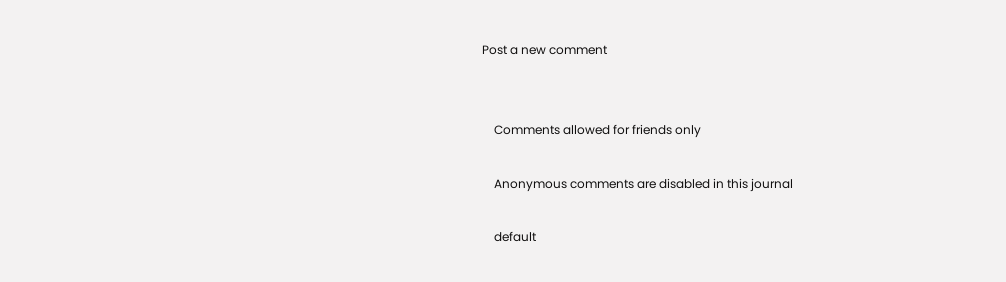Post a new comment


    Comments allowed for friends only

    Anonymous comments are disabled in this journal

    default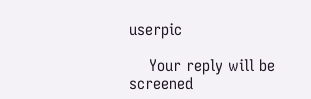userpic

    Your reply will be screened